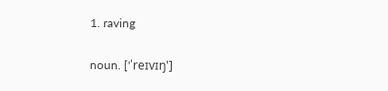1. raving

noun. ['ˈreɪvɪŋ']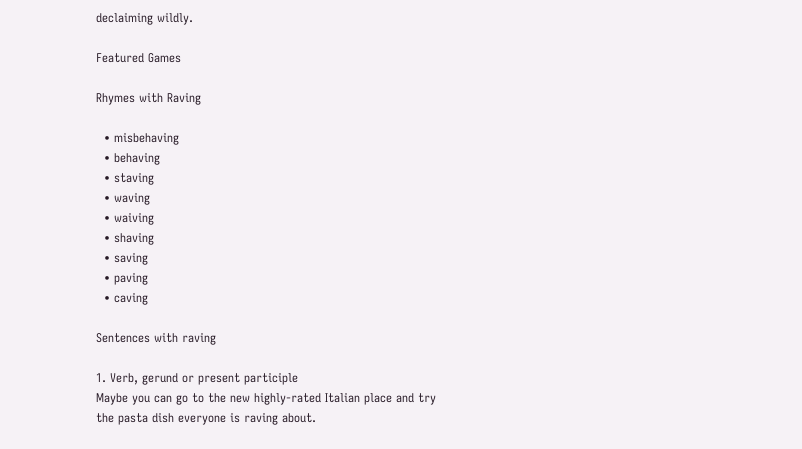declaiming wildly.

Featured Games

Rhymes with Raving

  • misbehaving
  • behaving
  • staving
  • waving
  • waiving
  • shaving
  • saving
  • paving
  • caving

Sentences with raving

1. Verb, gerund or present participle
Maybe you can go to the new highly-rated Italian place and try the pasta dish everyone is raving about.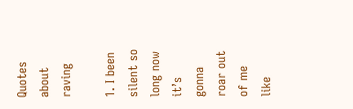Quotes about raving

1. I been silent so long now it’s gonna roar out of me like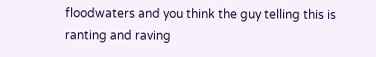floodwaters and you think the guy telling this is ranting and raving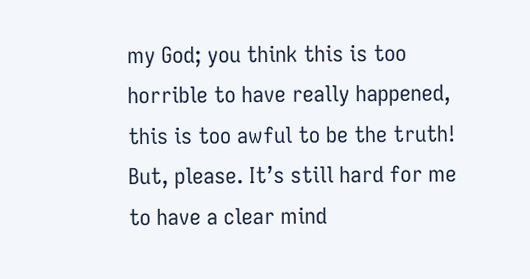my God; you think this is too horrible to have really happened, this is too awful to be the truth! But, please. It’s still hard for me to have a clear mind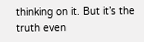thinking on it. But it’s the truth even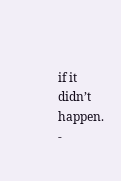if it didn’t happen.
-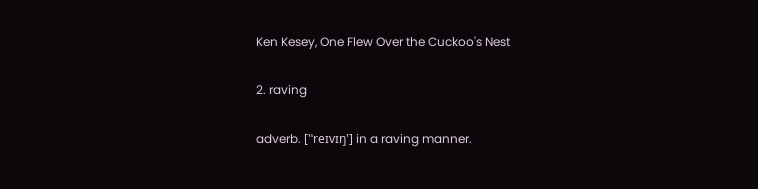Ken Kesey, One Flew Over the Cuckoo's Nest

2. raving

adverb. ['ˈreɪvɪŋ'] in a raving manner.